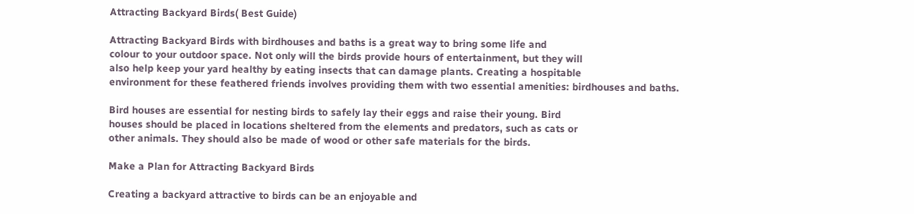Attracting Backyard Birds( Best Guide)

Attracting Backyard Birds with birdhouses and baths is a great way to bring some life and
colour to your outdoor space. Not only will the birds provide hours of entertainment, but they will
also help keep your yard healthy by eating insects that can damage plants. Creating a hospitable
environment for these feathered friends involves providing them with two essential amenities: birdhouses and baths.

Bird houses are essential for nesting birds to safely lay their eggs and raise their young. Bird
houses should be placed in locations sheltered from the elements and predators, such as cats or
other animals. They should also be made of wood or other safe materials for the birds.

Make a Plan for Attracting Backyard Birds

Creating a backyard attractive to birds can be an enjoyable and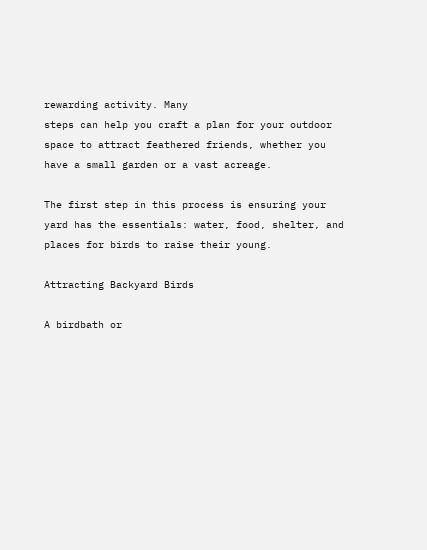rewarding activity. Many
steps can help you craft a plan for your outdoor space to attract feathered friends, whether you
have a small garden or a vast acreage.

The first step in this process is ensuring your yard has the essentials: water, food, shelter, and
places for birds to raise their young.

Attracting Backyard Birds

A birdbath or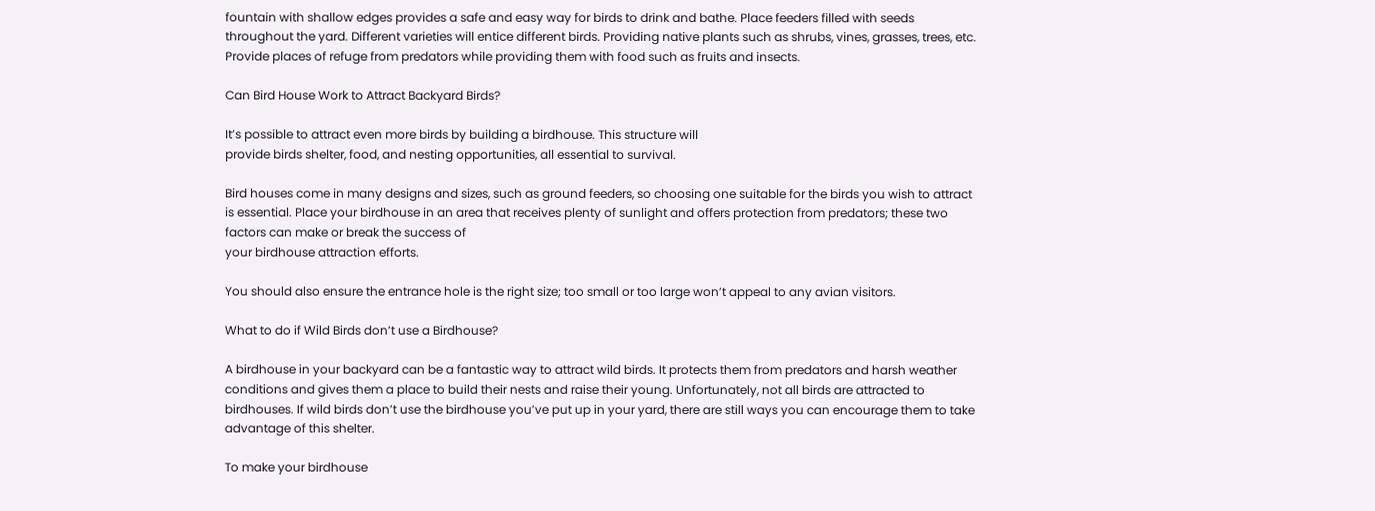fountain with shallow edges provides a safe and easy way for birds to drink and bathe. Place feeders filled with seeds throughout the yard. Different varieties will entice different birds. Providing native plants such as shrubs, vines, grasses, trees, etc. Provide places of refuge from predators while providing them with food such as fruits and insects.

Can Bird House Work to Attract Backyard Birds?

It’s possible to attract even more birds by building a birdhouse. This structure will
provide birds shelter, food, and nesting opportunities, all essential to survival.

Bird houses come in many designs and sizes, such as ground feeders, so choosing one suitable for the birds you wish to attract is essential. Place your birdhouse in an area that receives plenty of sunlight and offers protection from predators; these two factors can make or break the success of
your birdhouse attraction efforts.

You should also ensure the entrance hole is the right size; too small or too large won’t appeal to any avian visitors.

What to do if Wild Birds don’t use a Birdhouse?

A birdhouse in your backyard can be a fantastic way to attract wild birds. It protects them from predators and harsh weather conditions and gives them a place to build their nests and raise their young. Unfortunately, not all birds are attracted to birdhouses. If wild birds don’t use the birdhouse you’ve put up in your yard, there are still ways you can encourage them to take advantage of this shelter.

To make your birdhouse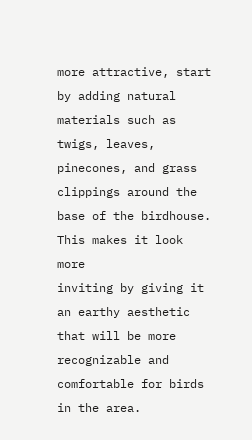more attractive, start by adding natural materials such as twigs, leaves,
pinecones, and grass clippings around the base of the birdhouse. This makes it look more
inviting by giving it an earthy aesthetic that will be more recognizable and comfortable for birds
in the area.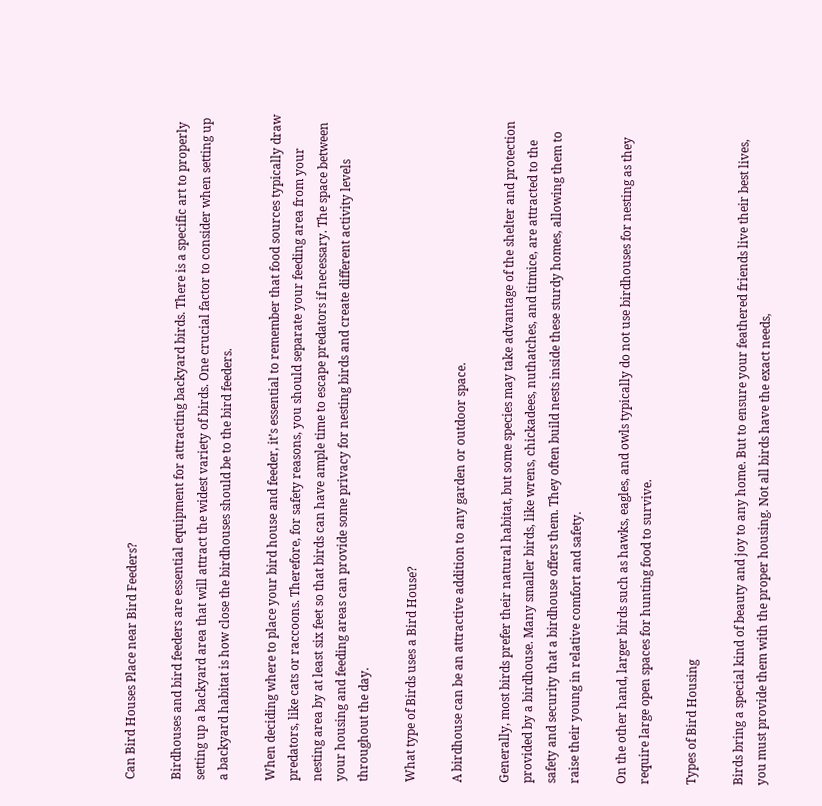Can Bird Houses Place near Bird Feeders?

Birdhouses and bird feeders are essential equipment for attracting backyard birds. There is a specific art to properly setting up a backyard area that will attract the widest variety of birds. One crucial factor to consider when setting up a backyard habitat is how close the birdhouses should be to the bird feeders.

When deciding where to place your bird house and feeder, it’s essential to remember that food sources typically draw predators, like cats or raccoons. Therefore, for safety reasons, you should separate your feeding area from your nesting area by at least six feet so that birds can have ample time to escape predators if necessary. The space between your housing and feeding areas can provide some privacy for nesting birds and create different activity levels throughout the day.

What type of Birds uses a Bird House?

A birdhouse can be an attractive addition to any garden or outdoor space.

Generally, most birds prefer their natural habitat, but some species may take advantage of the shelter and protection provided by a birdhouse. Many smaller birds, like wrens, chickadees, nuthatches, and titmice, are attracted to the safety and security that a birdhouse offers them. They often build nests inside these sturdy homes, allowing them to raise their young in relative comfort and safety.

On the other hand, larger birds such as hawks, eagles, and owls typically do not use birdhouses for nesting as they require large open spaces for hunting food to survive.

Types of Bird Housing

Birds bring a special kind of beauty and joy to any home. But to ensure your feathered friends live their best lives, you must provide them with the proper housing. Not all birds have the exact needs,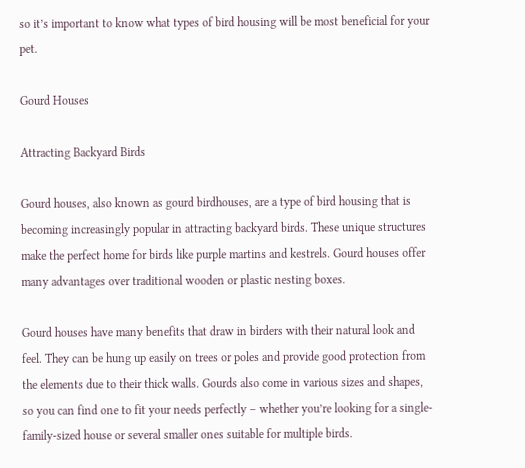so it’s important to know what types of bird housing will be most beneficial for your pet.

Gourd Houses

Attracting Backyard Birds

Gourd houses, also known as gourd birdhouses, are a type of bird housing that is becoming increasingly popular in attracting backyard birds. These unique structures make the perfect home for birds like purple martins and kestrels. Gourd houses offer many advantages over traditional wooden or plastic nesting boxes.

Gourd houses have many benefits that draw in birders with their natural look and feel. They can be hung up easily on trees or poles and provide good protection from the elements due to their thick walls. Gourds also come in various sizes and shapes, so you can find one to fit your needs perfectly – whether you’re looking for a single-family-sized house or several smaller ones suitable for multiple birds.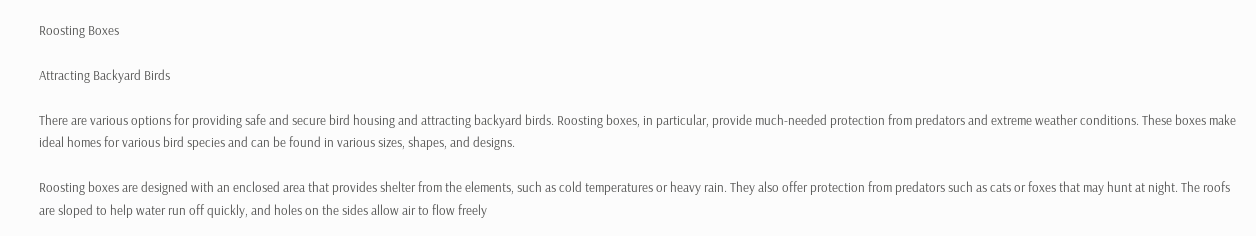Roosting Boxes

Attracting Backyard Birds

There are various options for providing safe and secure bird housing and attracting backyard birds. Roosting boxes, in particular, provide much-needed protection from predators and extreme weather conditions. These boxes make ideal homes for various bird species and can be found in various sizes, shapes, and designs.

Roosting boxes are designed with an enclosed area that provides shelter from the elements, such as cold temperatures or heavy rain. They also offer protection from predators such as cats or foxes that may hunt at night. The roofs are sloped to help water run off quickly, and holes on the sides allow air to flow freely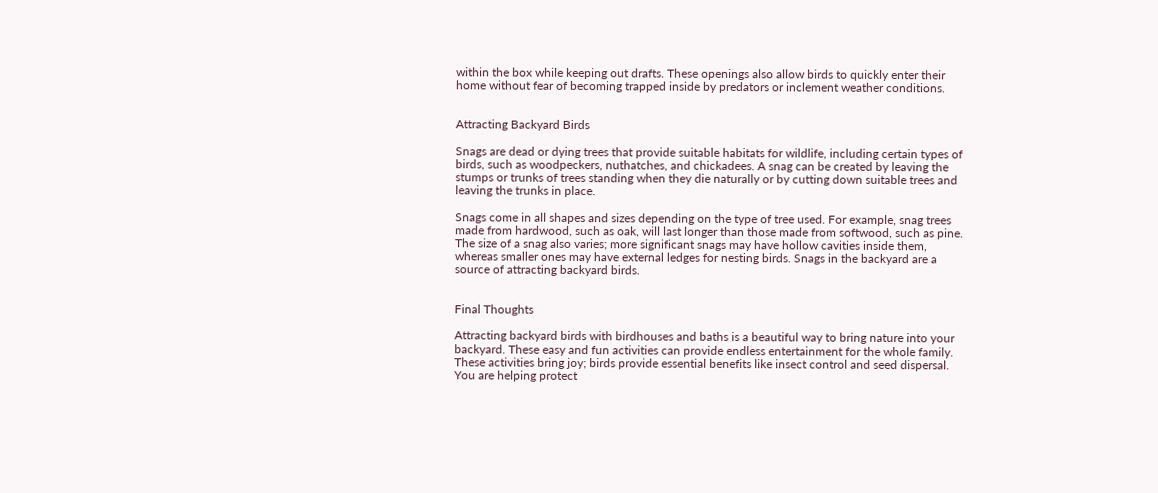within the box while keeping out drafts. These openings also allow birds to quickly enter their home without fear of becoming trapped inside by predators or inclement weather conditions.


Attracting Backyard Birds

Snags are dead or dying trees that provide suitable habitats for wildlife, including certain types of birds, such as woodpeckers, nuthatches, and chickadees. A snag can be created by leaving the stumps or trunks of trees standing when they die naturally or by cutting down suitable trees and leaving the trunks in place.

Snags come in all shapes and sizes depending on the type of tree used. For example, snag trees made from hardwood, such as oak, will last longer than those made from softwood, such as pine. The size of a snag also varies; more significant snags may have hollow cavities inside them, whereas smaller ones may have external ledges for nesting birds. Snags in the backyard are a source of attracting backyard birds.


Final Thoughts

Attracting backyard birds with birdhouses and baths is a beautiful way to bring nature into your backyard. These easy and fun activities can provide endless entertainment for the whole family. These activities bring joy; birds provide essential benefits like insect control and seed dispersal. You are helping protect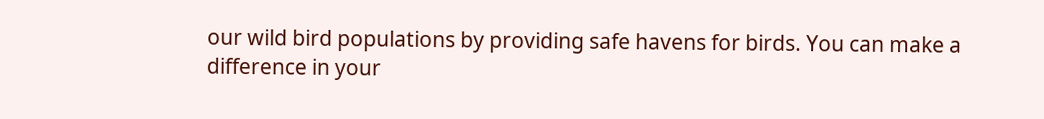our wild bird populations by providing safe havens for birds. You can make a difference in your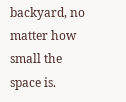backyard, no matter how small the space is.